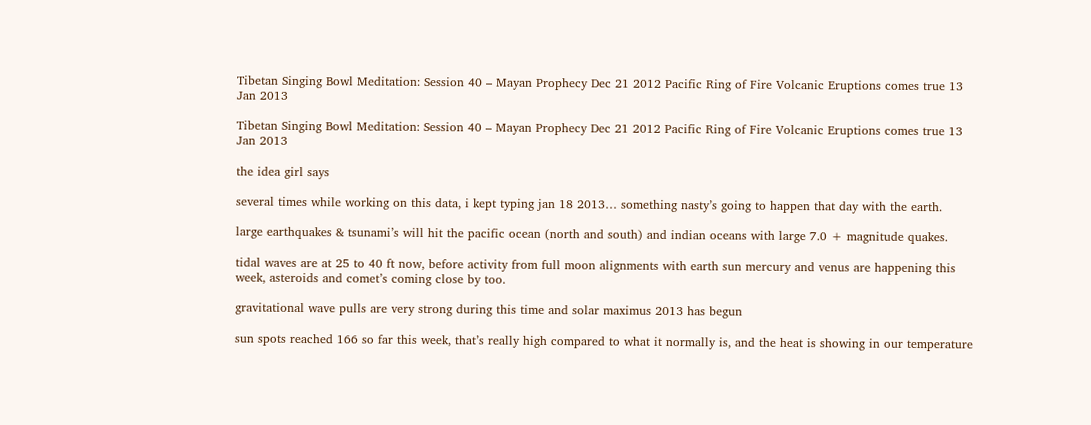Tibetan Singing Bowl Meditation: Session 40 – Mayan Prophecy Dec 21 2012 Pacific Ring of Fire Volcanic Eruptions comes true 13 Jan 2013

Tibetan Singing Bowl Meditation: Session 40 – Mayan Prophecy Dec 21 2012 Pacific Ring of Fire Volcanic Eruptions comes true 13 Jan 2013

the idea girl says

several times while working on this data, i kept typing jan 18 2013… something nasty’s going to happen that day with the earth.

large earthquakes & tsunami’s will hit the pacific ocean (north and south) and indian oceans with large 7.0 + magnitude quakes.

tidal waves are at 25 to 40 ft now, before activity from full moon alignments with earth sun mercury and venus are happening this week, asteroids and comet’s coming close by too.

gravitational wave pulls are very strong during this time and solar maximus 2013 has begun

sun spots reached 166 so far this week, that’s really high compared to what it normally is, and the heat is showing in our temperature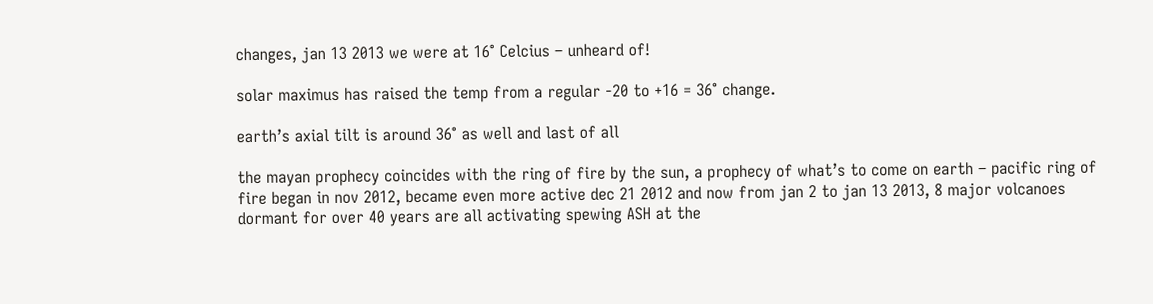changes, jan 13 2013 we were at 16° Celcius – unheard of!

solar maximus has raised the temp from a regular -20 to +16 = 36° change.

earth’s axial tilt is around 36° as well and last of all

the mayan prophecy coincides with the ring of fire by the sun, a prophecy of what’s to come on earth – pacific ring of fire began in nov 2012, became even more active dec 21 2012 and now from jan 2 to jan 13 2013, 8 major volcanoes dormant for over 40 years are all activating spewing ASH at the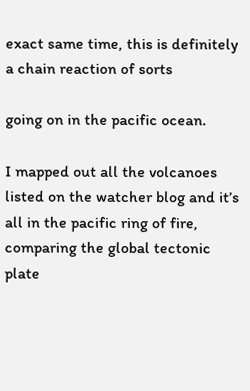exact same time, this is definitely a chain reaction of sorts

going on in the pacific ocean.

I mapped out all the volcanoes listed on the watcher blog and it’s all in the pacific ring of fire, comparing the global tectonic plate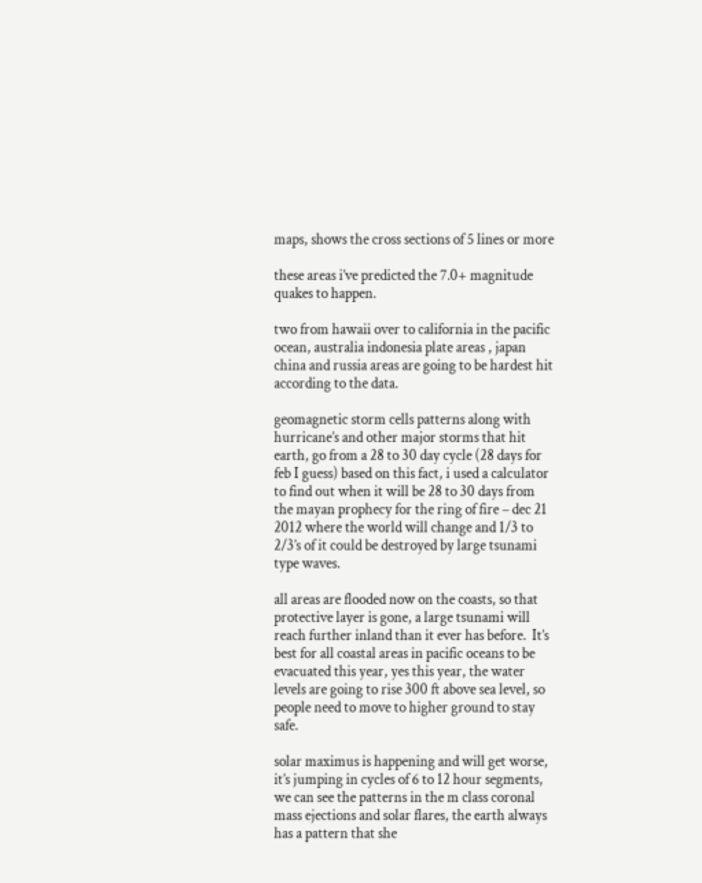maps, shows the cross sections of 5 lines or more

these areas i’ve predicted the 7.0+ magnitude quakes to happen.

two from hawaii over to california in the pacific ocean, australia indonesia plate areas , japan china and russia areas are going to be hardest hit according to the data.

geomagnetic storm cells patterns along with hurricane’s and other major storms that hit earth, go from a 28 to 30 day cycle (28 days for feb I guess) based on this fact, i used a calculator to find out when it will be 28 to 30 days from the mayan prophecy for the ring of fire – dec 21 2012 where the world will change and 1/3 to 2/3’s of it could be destroyed by large tsunami type waves.

all areas are flooded now on the coasts, so that protective layer is gone, a large tsunami will reach further inland than it ever has before.  It’s best for all coastal areas in pacific oceans to be evacuated this year, yes this year, the water levels are going to rise 300 ft above sea level, so people need to move to higher ground to stay safe.

solar maximus is happening and will get worse, it’s jumping in cycles of 6 to 12 hour segments, we can see the patterns in the m class coronal mass ejections and solar flares, the earth always has a pattern that she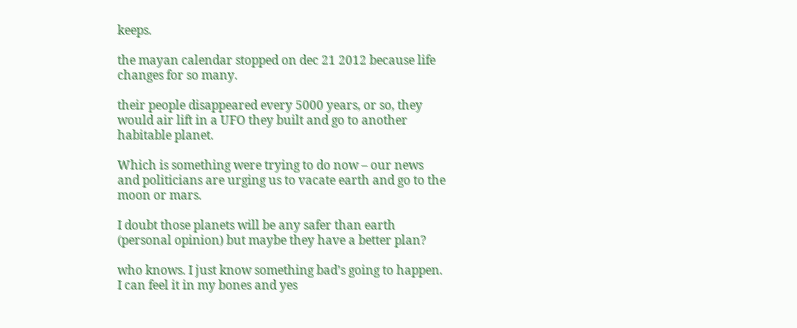keeps.

the mayan calendar stopped on dec 21 2012 because life changes for so many.

their people disappeared every 5000 years, or so, they would air lift in a UFO they built and go to another habitable planet.

Which is something were trying to do now – our news and politicians are urging us to vacate earth and go to the moon or mars.

I doubt those planets will be any safer than earth (personal opinion) but maybe they have a better plan?

who knows. I just know something bad’s going to happen. I can feel it in my bones and yes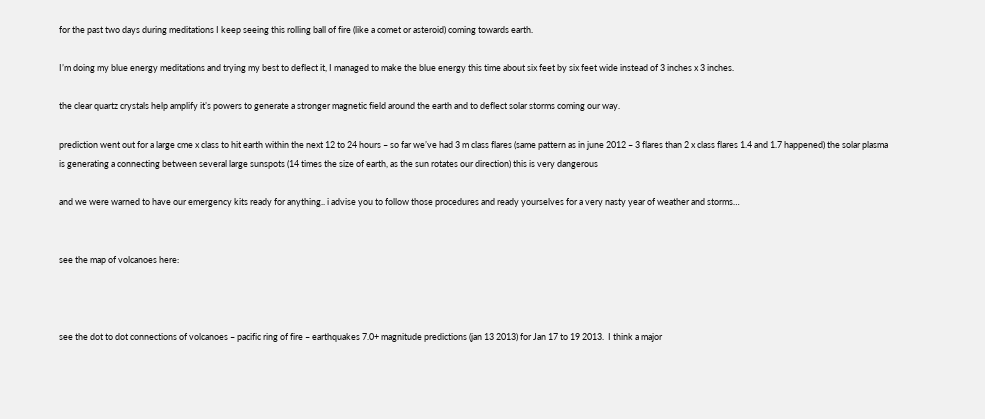for the past two days during meditations I keep seeing this rolling ball of fire (like a comet or asteroid) coming towards earth.

I’m doing my blue energy meditations and trying my best to deflect it, I managed to make the blue energy this time about six feet by six feet wide instead of 3 inches x 3 inches.

the clear quartz crystals help amplify it’s powers to generate a stronger magnetic field around the earth and to deflect solar storms coming our way.

prediction went out for a large cme x class to hit earth within the next 12 to 24 hours – so far we’ve had 3 m class flares (same pattern as in june 2012 – 3 flares than 2 x class flares 1.4 and 1.7 happened) the solar plasma is generating a connecting between several large sunspots (14 times the size of earth, as the sun rotates our direction) this is very dangerous

and we were warned to have our emergency kits ready for anything.. i advise you to follow those procedures and ready yourselves for a very nasty year of weather and storms…


see the map of volcanoes here:



see the dot to dot connections of volcanoes – pacific ring of fire – earthquakes 7.0+ magnitude predictions (jan 13 2013) for Jan 17 to 19 2013.  I think a major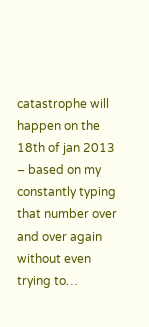catastrophe will happen on the 18th of jan 2013 – based on my constantly typing that number over and over again without even trying to…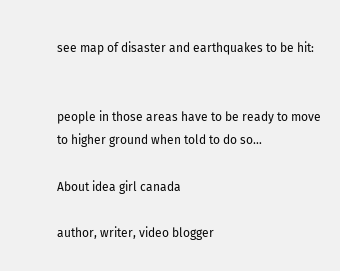see map of disaster and earthquakes to be hit:


people in those areas have to be ready to move to higher ground when told to do so…

About idea girl canada

author, writer, video blogger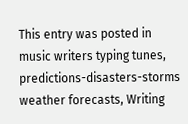This entry was posted in music writers typing tunes, predictions-disasters-storms weather forecasts, Writing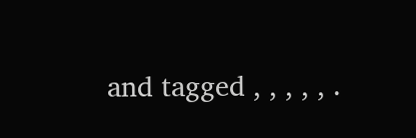and tagged , , , , , .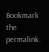Bookmark the permalink.